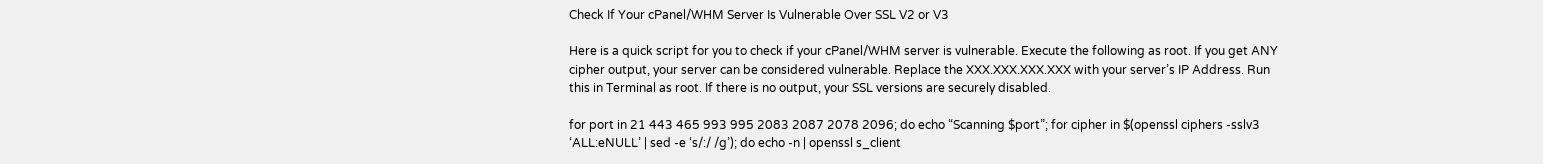Check If Your cPanel/WHM Server Is Vulnerable Over SSL V2 or V3

Here is a quick script for you to check if your cPanel/WHM server is vulnerable. Execute the following as root. If you get ANY cipher output, your server can be considered vulnerable. Replace the XXX.XXX.XXX.XXX with your server’s IP Address. Run this in Terminal as root. If there is no output, your SSL versions are securely disabled.

for port in 21 443 465 993 995 2083 2087 2078 2096; do echo “Scanning $port”; for cipher in $(openssl ciphers -sslv3 ‘ALL:eNULL’ | sed -e ‘s/:/ /g’); do echo -n | openssl s_client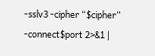-sslv3 -cipher “$cipher” -connect$port 2>&1 |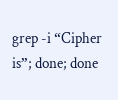grep -i “Cipher is”; done; done